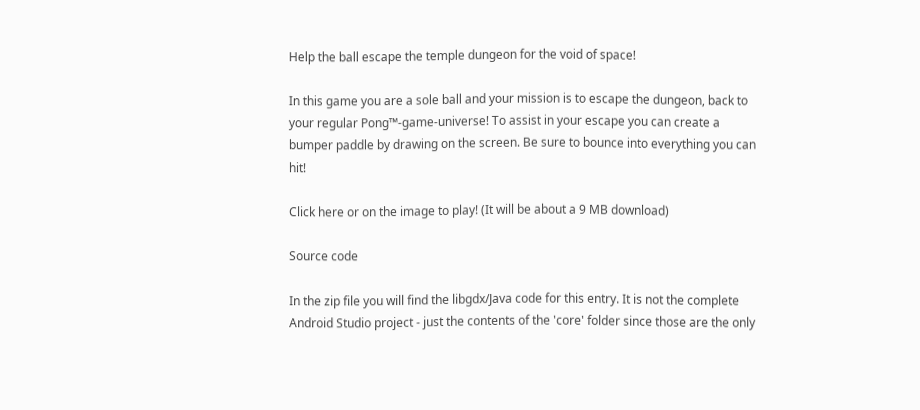Help the ball escape the temple dungeon for the void of space!

In this game you are a sole ball and your mission is to escape the dungeon, back to your regular Pong™-game-universe! To assist in your escape you can create a bumper paddle by drawing on the screen. Be sure to bounce into everything you can hit!

Click here or on the image to play! (It will be about a 9 MB download)

Source code

In the zip file you will find the libgdx/Java code for this entry. It is not the complete Android Studio project - just the contents of the 'core' folder since those are the only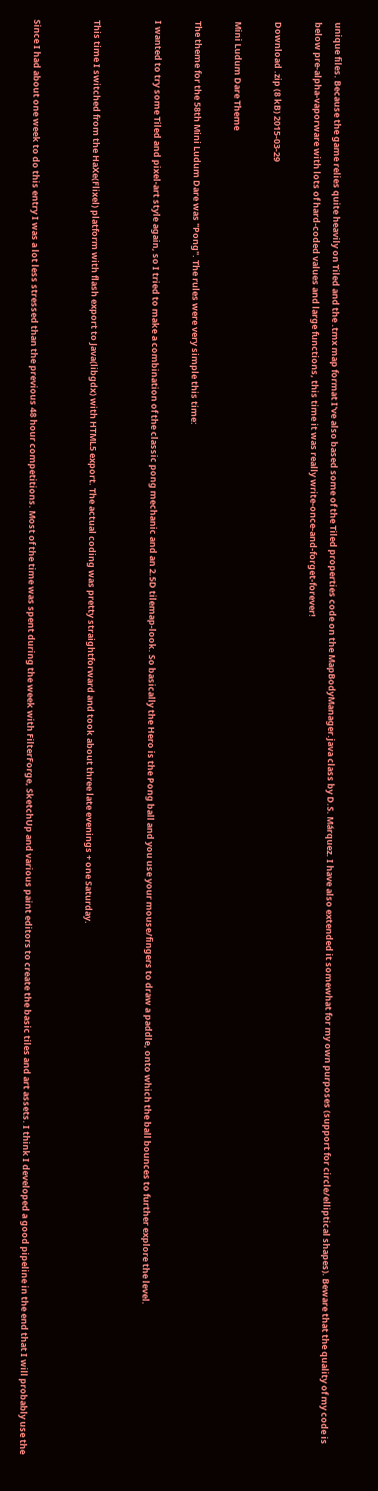unique files. Because the game relies quite heavily on Tiled and the .tmx map format I've also based some of the Tiled properties code on the MapBodyManager.java class by D.S. Márquez. I have also extended it somewhat for my own purposes (support for circle/elliptical shapes). Beware that the quality of my code is below pre-alpha-vaporware with lots of hard-coded values and large functions, this time it was really write-once-and-forget-forever!

Download .zip (8 kB) 2015-03-29

Mini Ludum Dare Theme

The theme for the 58th Mini Ludum Dare was "Pong". The rules were very simple this time:

I wanted to try some Tiled and pixel-art style again, so I tried to make a combination of the classic pong mechanic and an 2.5D tilemap-look. So basically the Hero is the Pong ball and you use your mouse/fingers to draw a paddle, onto which the ball bounces to further explore the level.


This time I switched from the HaXe(Flixel) platform with flash export to Java(libgdx) with HTML5 export. The actual coding was pretty straightforward and took about three late evenings + one Saturday.


Since I had about one week to do this entry I was a lot less stressed than the previous 48 hour competitions. Most of the time was spent during the week with FilterForge, SketchUp and various paint editors to create the basic tiles and art assets. I think I developed a good pipeline in the end that I will probably use the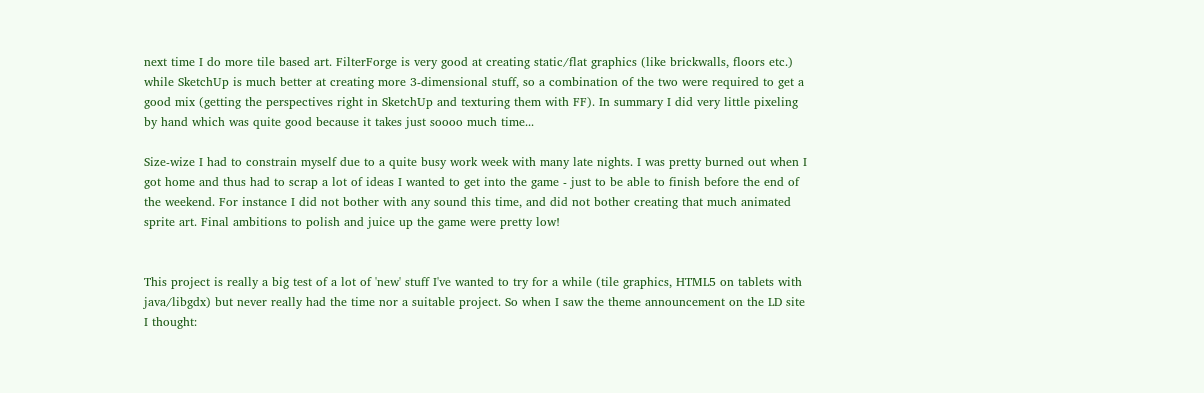next time I do more tile based art. FilterForge is very good at creating static/flat graphics (like brickwalls, floors etc.) while SketchUp is much better at creating more 3-dimensional stuff, so a combination of the two were required to get a good mix (getting the perspectives right in SketchUp and texturing them with FF). In summary I did very little pixeling by hand which was quite good because it takes just soooo much time...

Size-wize I had to constrain myself due to a quite busy work week with many late nights. I was pretty burned out when I got home and thus had to scrap a lot of ideas I wanted to get into the game - just to be able to finish before the end of the weekend. For instance I did not bother with any sound this time, and did not bother creating that much animated sprite art. Final ambitions to polish and juice up the game were pretty low!


This project is really a big test of a lot of 'new' stuff I've wanted to try for a while (tile graphics, HTML5 on tablets with java/libgdx) but never really had the time nor a suitable project. So when I saw the theme announcement on the LD site I thought: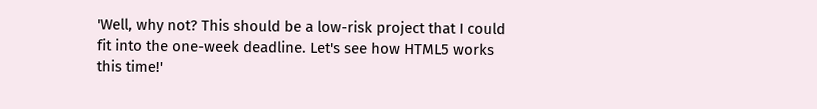'Well, why not? This should be a low-risk project that I could fit into the one-week deadline. Let's see how HTML5 works this time!'